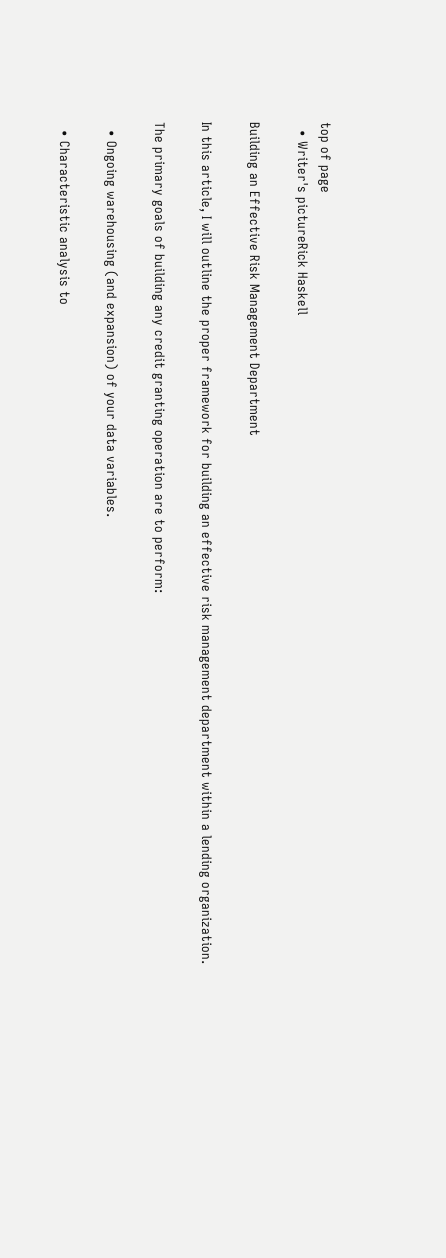top of page
  • Writer's pictureRick Haskell

Building an Effective Risk Management Department

In this article, I will outline the proper framework for building an effective risk management department within a lending organization.

The primary goals of building any credit granting operation are to perform:

  • Ongoing warehousing (and expansion) of your data variables.

  • Characteristic analysis to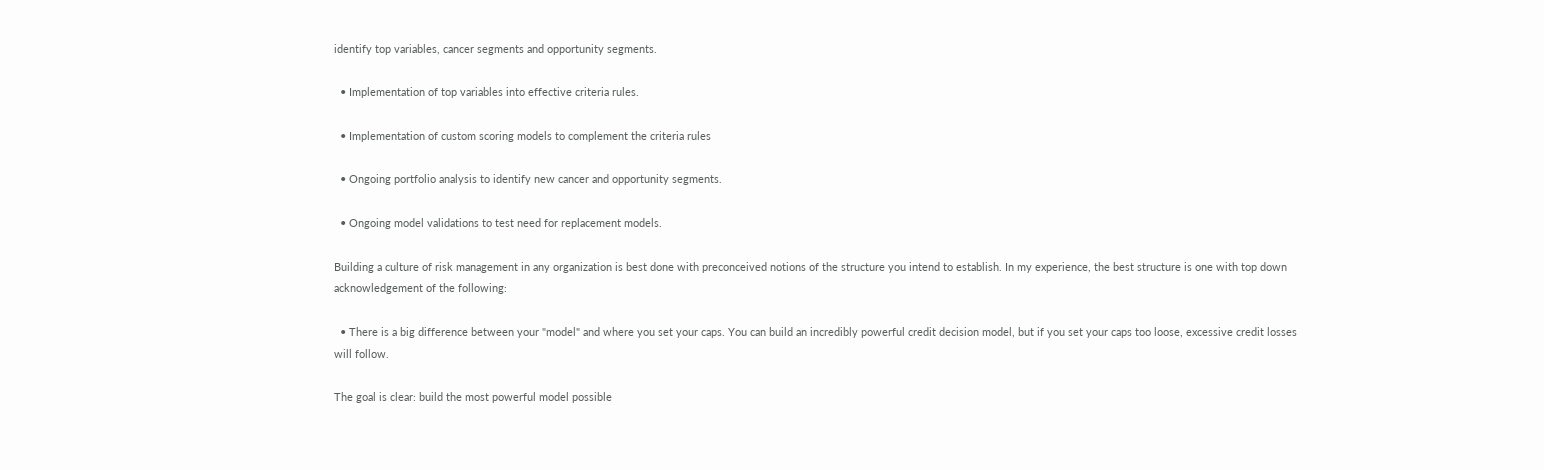identify top variables, cancer segments and opportunity segments.

  • Implementation of top variables into effective criteria rules.

  • Implementation of custom scoring models to complement the criteria rules

  • Ongoing portfolio analysis to identify new cancer and opportunity segments.

  • Ongoing model validations to test need for replacement models.

Building a culture of risk management in any organization is best done with preconceived notions of the structure you intend to establish. In my experience, the best structure is one with top down acknowledgement of the following:

  • There is a big difference between your "model" and where you set your caps. You can build an incredibly powerful credit decision model, but if you set your caps too loose, excessive credit losses will follow.

The goal is clear: build the most powerful model possible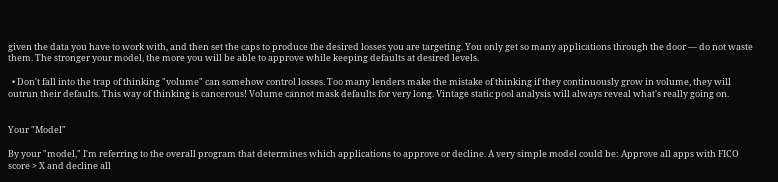given the data you have to work with, and then set the caps to produce the desired losses you are targeting. You only get so many applications through the door — do not waste them. The stronger your model, the more you will be able to approve while keeping defaults at desired levels.

  • Don't fall into the trap of thinking "volume" can somehow control losses. Too many lenders make the mistake of thinking if they continuously grow in volume, they will outrun their defaults. This way of thinking is cancerous! Volume cannot mask defaults for very long. Vintage static pool analysis will always reveal what's really going on.


Your "Model"

By your "model," I'm referring to the overall program that determines which applications to approve or decline. A very simple model could be: Approve all apps with FICO score > X and decline all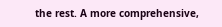the rest. A more comprehensive,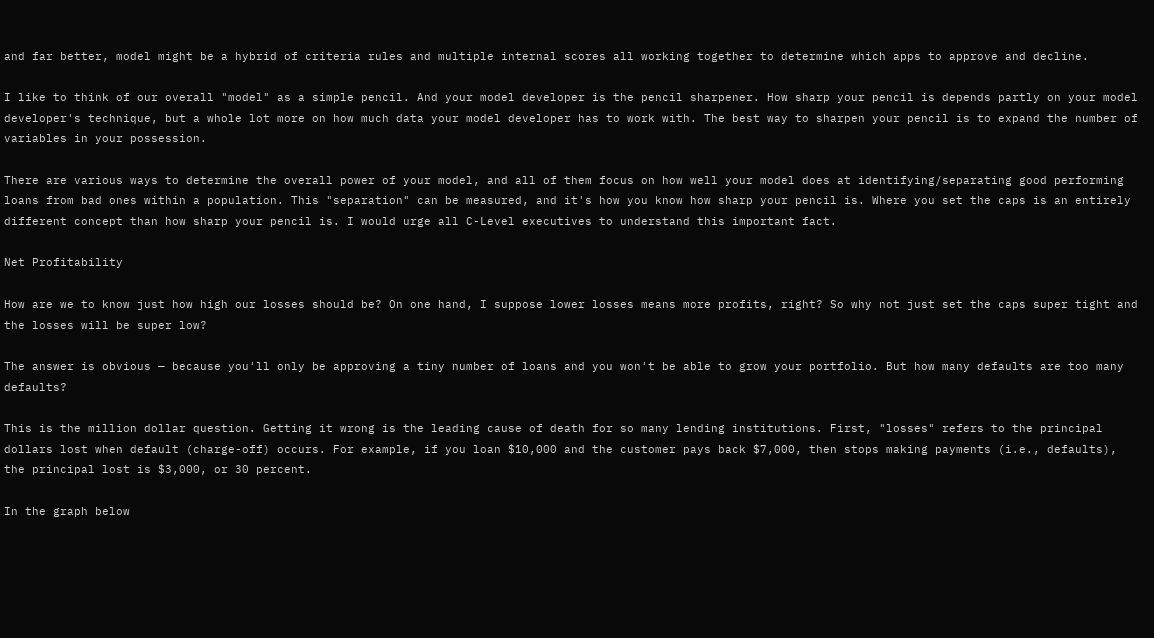and far better, model might be a hybrid of criteria rules and multiple internal scores all working together to determine which apps to approve and decline.

I like to think of our overall "model" as a simple pencil. And your model developer is the pencil sharpener. How sharp your pencil is depends partly on your model developer's technique, but a whole lot more on how much data your model developer has to work with. The best way to sharpen your pencil is to expand the number of variables in your possession.

There are various ways to determine the overall power of your model, and all of them focus on how well your model does at identifying/separating good performing loans from bad ones within a population. This "separation" can be measured, and it's how you know how sharp your pencil is. Where you set the caps is an entirely different concept than how sharp your pencil is. I would urge all C-Level executives to understand this important fact.

Net Profitability

How are we to know just how high our losses should be? On one hand, I suppose lower losses means more profits, right? So why not just set the caps super tight and the losses will be super low?

The answer is obvious — because you'll only be approving a tiny number of loans and you won't be able to grow your portfolio. But how many defaults are too many defaults?

This is the million dollar question. Getting it wrong is the leading cause of death for so many lending institutions. First, "losses" refers to the principal dollars lost when default (charge-off) occurs. For example, if you loan $10,000 and the customer pays back $7,000, then stops making payments (i.e., defaults), the principal lost is $3,000, or 30 percent.

In the graph below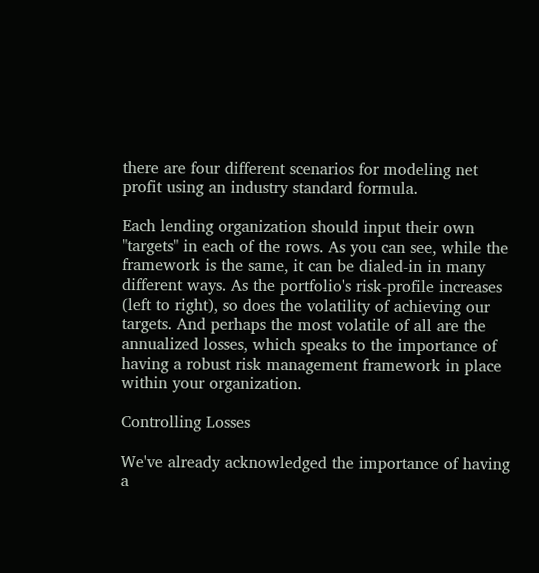there are four different scenarios for modeling net profit using an industry standard formula.

Each lending organization should input their own "targets" in each of the rows. As you can see, while the framework is the same, it can be dialed-in in many different ways. As the portfolio's risk-profile increases (left to right), so does the volatility of achieving our targets. And perhaps the most volatile of all are the annualized losses, which speaks to the importance of having a robust risk management framework in place within your organization.

Controlling Losses

We've already acknowledged the importance of having a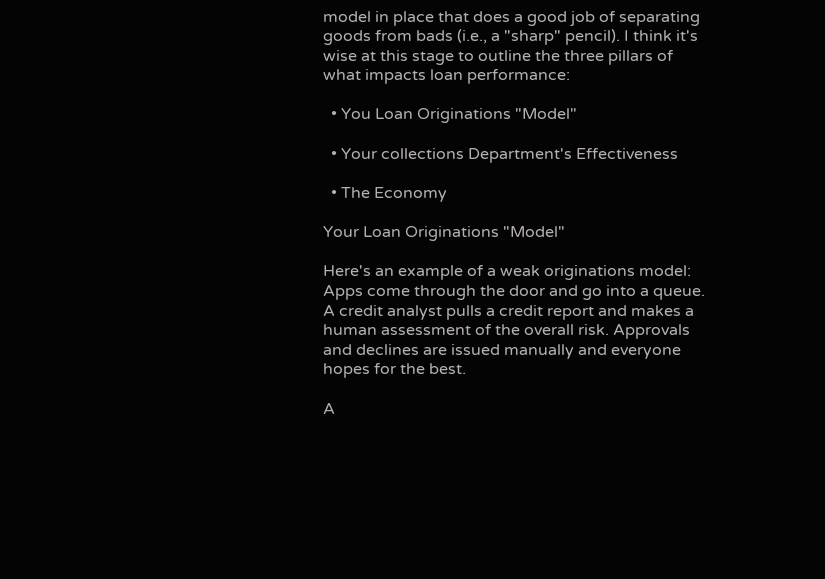model in place that does a good job of separating goods from bads (i.e., a "sharp" pencil). I think it's wise at this stage to outline the three pillars of what impacts loan performance:

  • You Loan Originations "Model"

  • Your collections Department's Effectiveness

  • The Economy

Your Loan Originations "Model"

Here's an example of a weak originations model: Apps come through the door and go into a queue. A credit analyst pulls a credit report and makes a human assessment of the overall risk. Approvals and declines are issued manually and everyone hopes for the best.

A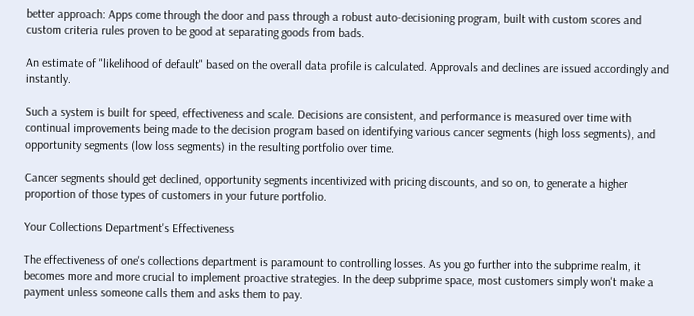better approach: Apps come through the door and pass through a robust auto-decisioning program, built with custom scores and custom criteria rules proven to be good at separating goods from bads.

An estimate of "likelihood of default" based on the overall data profile is calculated. Approvals and declines are issued accordingly and instantly.

Such a system is built for speed, effectiveness and scale. Decisions are consistent, and performance is measured over time with continual improvements being made to the decision program based on identifying various cancer segments (high loss segments), and opportunity segments (low loss segments) in the resulting portfolio over time.

Cancer segments should get declined, opportunity segments incentivized with pricing discounts, and so on, to generate a higher proportion of those types of customers in your future portfolio.

Your Collections Department's Effectiveness

The effectiveness of one's collections department is paramount to controlling losses. As you go further into the subprime realm, it becomes more and more crucial to implement proactive strategies. In the deep subprime space, most customers simply won't make a payment unless someone calls them and asks them to pay.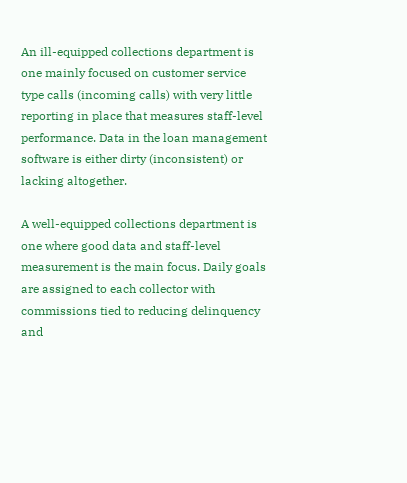An ill-equipped collections department is one mainly focused on customer service type calls (incoming calls) with very little reporting in place that measures staff-level performance. Data in the loan management software is either dirty (inconsistent) or lacking altogether.

A well-equipped collections department is one where good data and staff-level measurement is the main focus. Daily goals are assigned to each collector with commissions tied to reducing delinquency and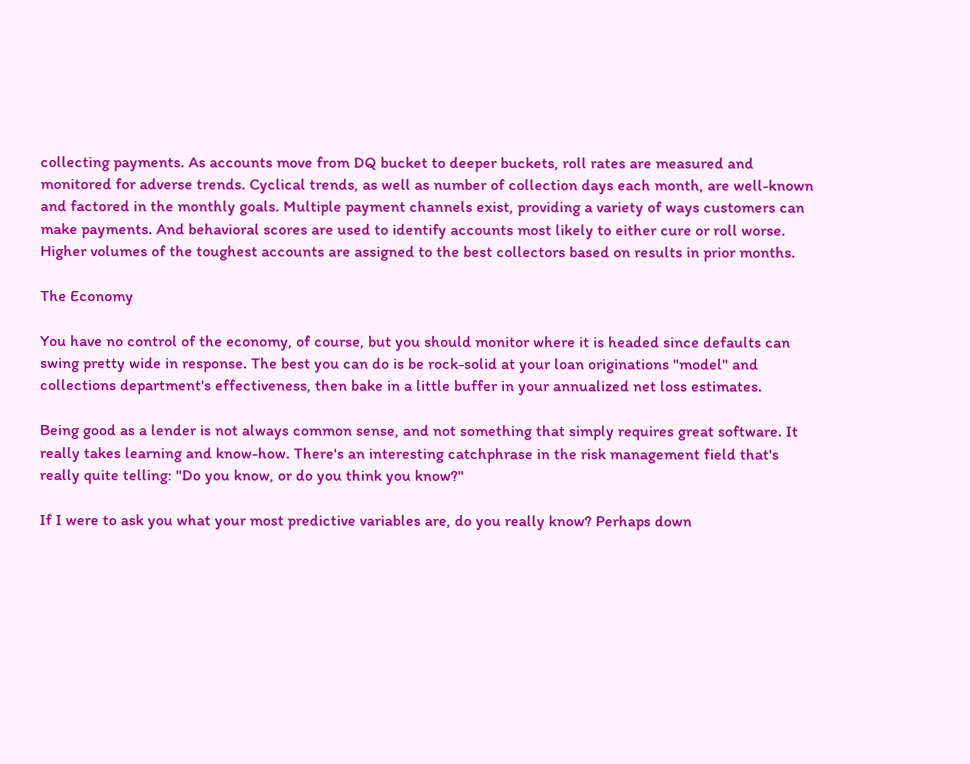collecting payments. As accounts move from DQ bucket to deeper buckets, roll rates are measured and monitored for adverse trends. Cyclical trends, as well as number of collection days each month, are well-known and factored in the monthly goals. Multiple payment channels exist, providing a variety of ways customers can make payments. And behavioral scores are used to identify accounts most likely to either cure or roll worse. Higher volumes of the toughest accounts are assigned to the best collectors based on results in prior months.

The Economy

You have no control of the economy, of course, but you should monitor where it is headed since defaults can swing pretty wide in response. The best you can do is be rock-solid at your loan originations "model" and collections department's effectiveness, then bake in a little buffer in your annualized net loss estimates.

Being good as a lender is not always common sense, and not something that simply requires great software. It really takes learning and know-how. There's an interesting catchphrase in the risk management field that's really quite telling: "Do you know, or do you think you know?"

If I were to ask you what your most predictive variables are, do you really know? Perhaps down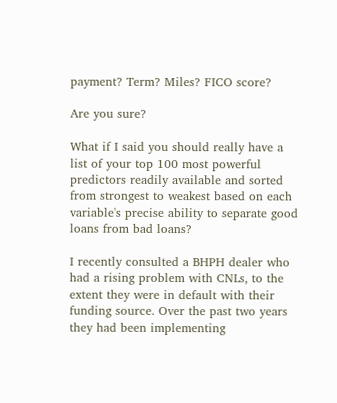payment? Term? Miles? FICO score?

Are you sure?

What if I said you should really have a list of your top 100 most powerful predictors readily available and sorted from strongest to weakest based on each variable's precise ability to separate good loans from bad loans?

I recently consulted a BHPH dealer who had a rising problem with CNLs, to the extent they were in default with their funding source. Over the past two years they had been implementing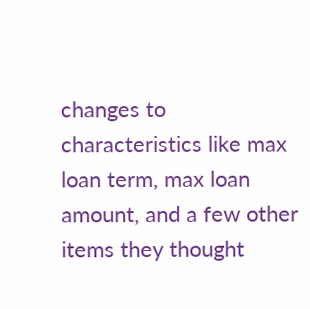changes to characteristics like max loan term, max loan amount, and a few other items they thought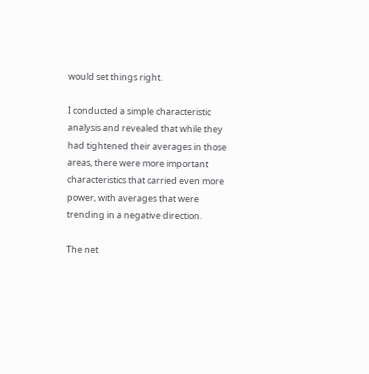would set things right.

I conducted a simple characteristic analysis and revealed that while they had tightened their averages in those areas, there were more important characteristics that carried even more power, with averages that were trending in a negative direction.

The net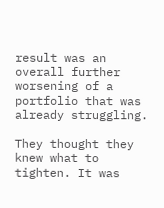result was an overall further worsening of a portfolio that was already struggling.

They thought they knew what to tighten. It was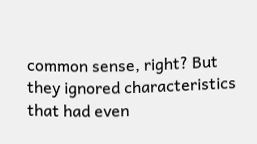common sense, right? But they ignored characteristics that had even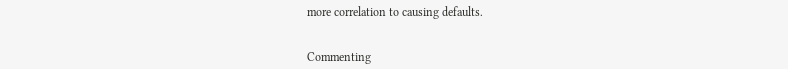more correlation to causing defaults.


Commenting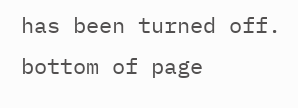has been turned off.
bottom of page